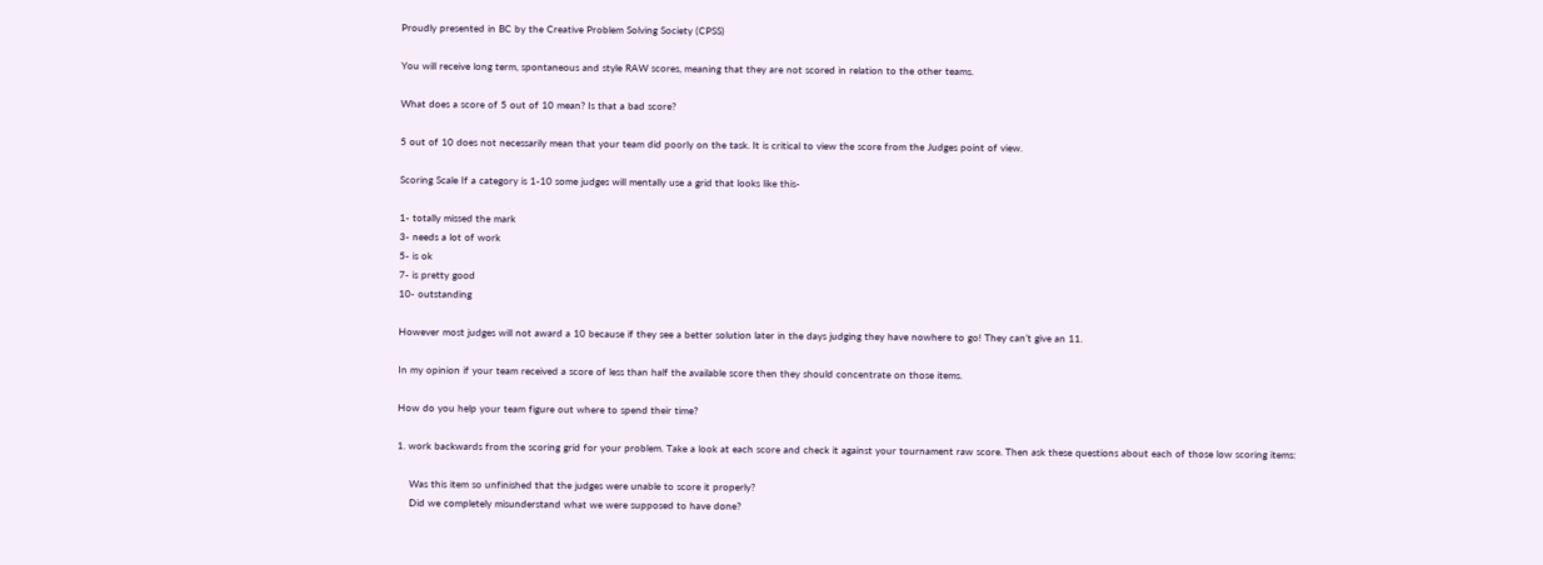Proudly presented in BC by the Creative Problem Solving Society (CPSS)

You will receive long term, spontaneous and style RAW scores, meaning that they are not scored in relation to the other teams.

What does a score of 5 out of 10 mean? Is that a bad score?

5 out of 10 does not necessarily mean that your team did poorly on the task. It is critical to view the score from the Judges point of view.

Scoring Scale If a category is 1-10 some judges will mentally use a grid that looks like this-

1- totally missed the mark
3- needs a lot of work
5- is ok
7- is pretty good
10- outstanding

However most judges will not award a 10 because if they see a better solution later in the days judging they have nowhere to go! They can’t give an 11.

In my opinion if your team received a score of less than half the available score then they should concentrate on those items.

How do you help your team figure out where to spend their time?

1. work backwards from the scoring grid for your problem. Take a look at each score and check it against your tournament raw score. Then ask these questions about each of those low scoring items:

    Was this item so unfinished that the judges were unable to score it properly?
    Did we completely misunderstand what we were supposed to have done?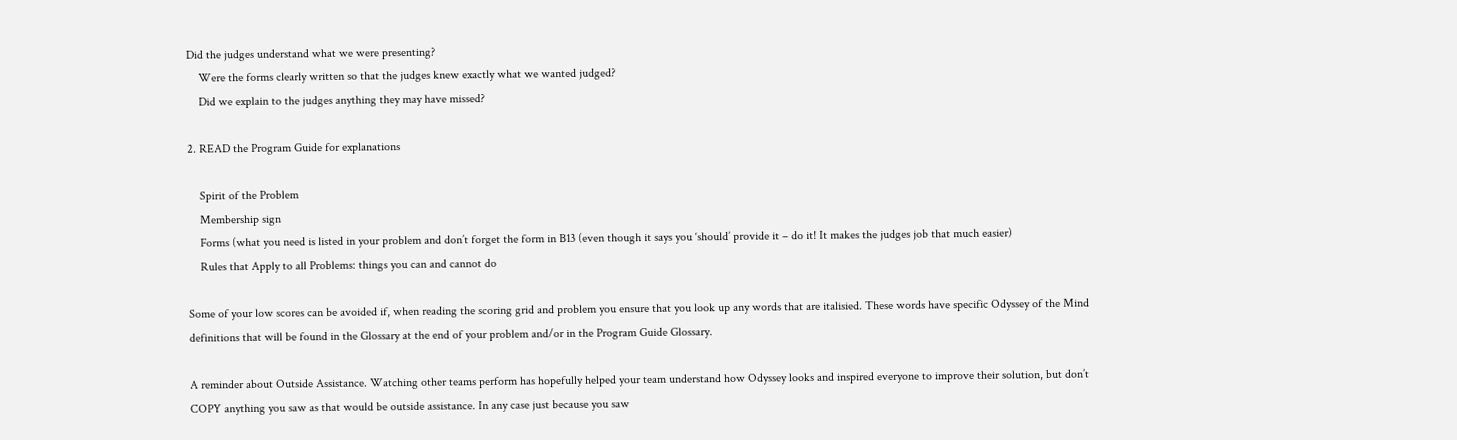Did the judges understand what we were presenting?
    Were the forms clearly written so that the judges knew exactly what we wanted judged?
    Did we explain to the judges anything they may have missed?

2. READ the Program Guide for explanations

    Spirit of the Problem
    Membership sign
    Forms (what you need is listed in your problem and don’t forget the form in B13 (even though it says you ‘should’ provide it – do it! It makes the judges job that much easier)
    Rules that Apply to all Problems: things you can and cannot do

Some of your low scores can be avoided if, when reading the scoring grid and problem you ensure that you look up any words that are italisied. These words have specific Odyssey of the Mind definitions that will be found in the Glossary at the end of your problem and/or in the Program Guide Glossary.

A reminder about Outside Assistance. Watching other teams perform has hopefully helped your team understand how Odyssey looks and inspired everyone to improve their solution, but don’t COPY anything you saw as that would be outside assistance. In any case just because you saw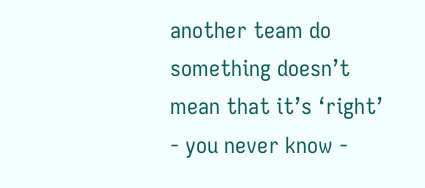another team do something doesn’t mean that it’s ‘right’ - you never know -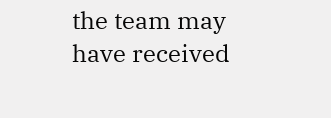the team may have received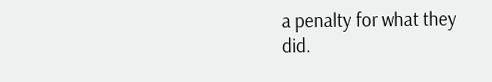a penalty for what they did.